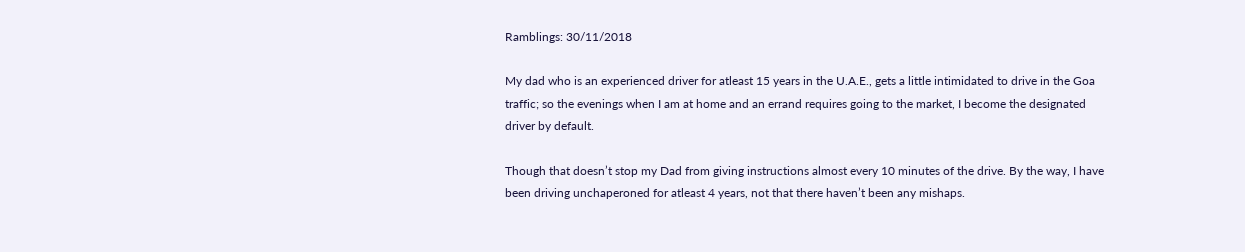Ramblings: 30/11/2018

My dad who is an experienced driver for atleast 15 years in the U.A.E., gets a little intimidated to drive in the Goa traffic; so the evenings when I am at home and an errand requires going to the market, I become the designated driver by default.

Though that doesn’t stop my Dad from giving instructions almost every 10 minutes of the drive. By the way, I have been driving unchaperoned for atleast 4 years, not that there haven’t been any mishaps.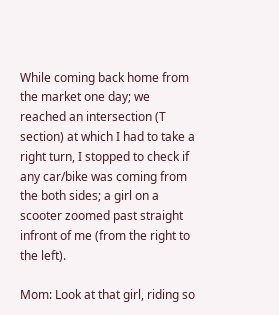While coming back home from the market one day; we reached an intersection (T section) at which I had to take a right turn, I stopped to check if any car/bike was coming from the both sides; a girl on a scooter zoomed past straight infront of me (from the right to the left).

Mom: Look at that girl, riding so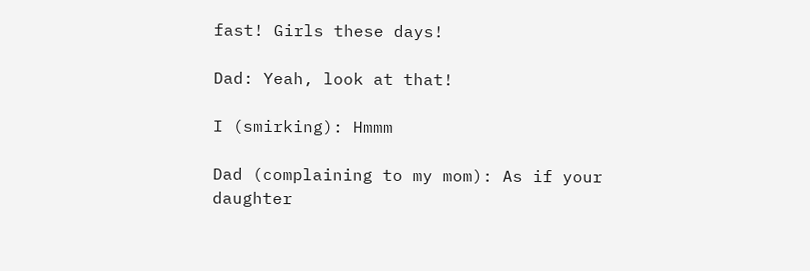fast! Girls these days!

Dad: Yeah, look at that!

I (smirking): Hmmm

Dad (complaining to my mom): As if your daughter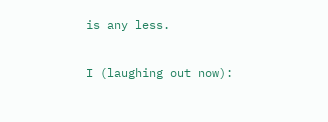is any less.

I (laughing out now):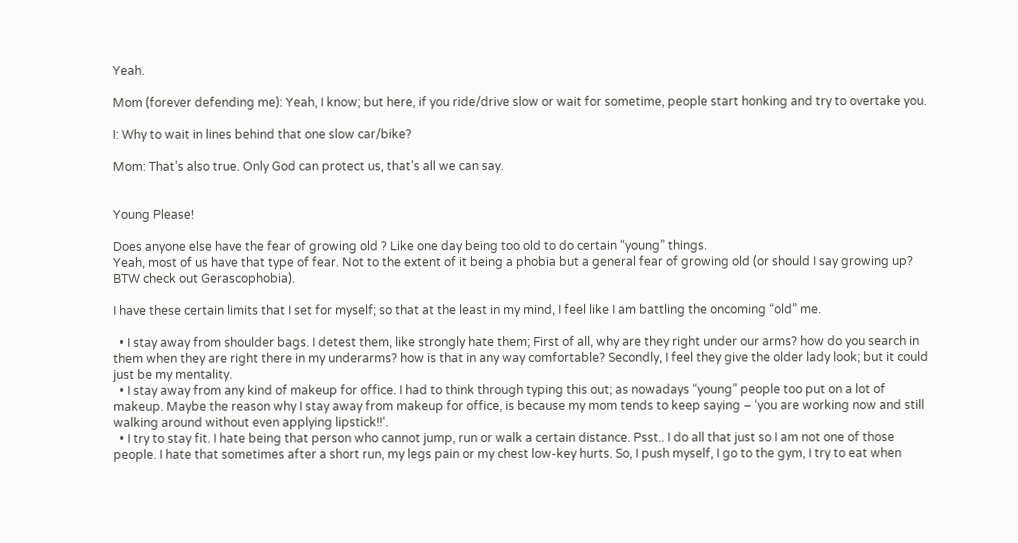Yeah.

Mom (forever defending me): Yeah, I know; but here, if you ride/drive slow or wait for sometime, people start honking and try to overtake you.

I: Why to wait in lines behind that one slow car/bike?

Mom: That’s also true. Only God can protect us, that’s all we can say.


Young Please!

Does anyone else have the fear of growing old ? Like one day being too old to do certain “young” things.
Yeah, most of us have that type of fear. Not to the extent of it being a phobia but a general fear of growing old (or should I say growing up? BTW check out Gerascophobia).

I have these certain limits that I set for myself; so that at the least in my mind, I feel like I am battling the oncoming “old” me.

  • I stay away from shoulder bags. I detest them, like strongly hate them; First of all, why are they right under our arms? how do you search in them when they are right there in my underarms? how is that in any way comfortable? Secondly, I feel they give the older lady look; but it could just be my mentality.
  • I stay away from any kind of makeup for office. I had to think through typing this out; as nowadays “young” people too put on a lot of makeup. Maybe the reason why I stay away from makeup for office, is because my mom tends to keep saying – ‘you are working now and still walking around without even applying lipstick!!‘.
  • I try to stay fit. I hate being that person who cannot jump, run or walk a certain distance. Psst.. I do all that just so I am not one of those people. I hate that sometimes after a short run, my legs pain or my chest low-key hurts. So, I push myself, I go to the gym, I try to eat when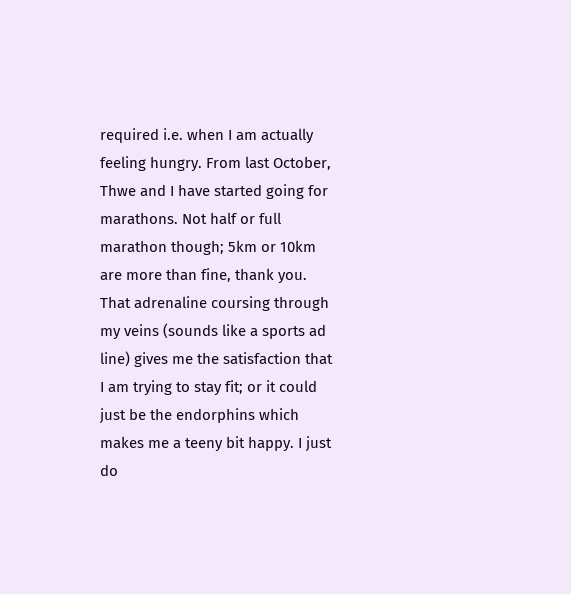required i.e. when I am actually feeling hungry. From last October, Thwe and I have started going for marathons. Not half or full marathon though; 5km or 10km are more than fine, thank you. That adrenaline coursing through my veins (sounds like a sports ad line) gives me the satisfaction that I am trying to stay fit; or it could just be the endorphins which makes me a teeny bit happy. I just do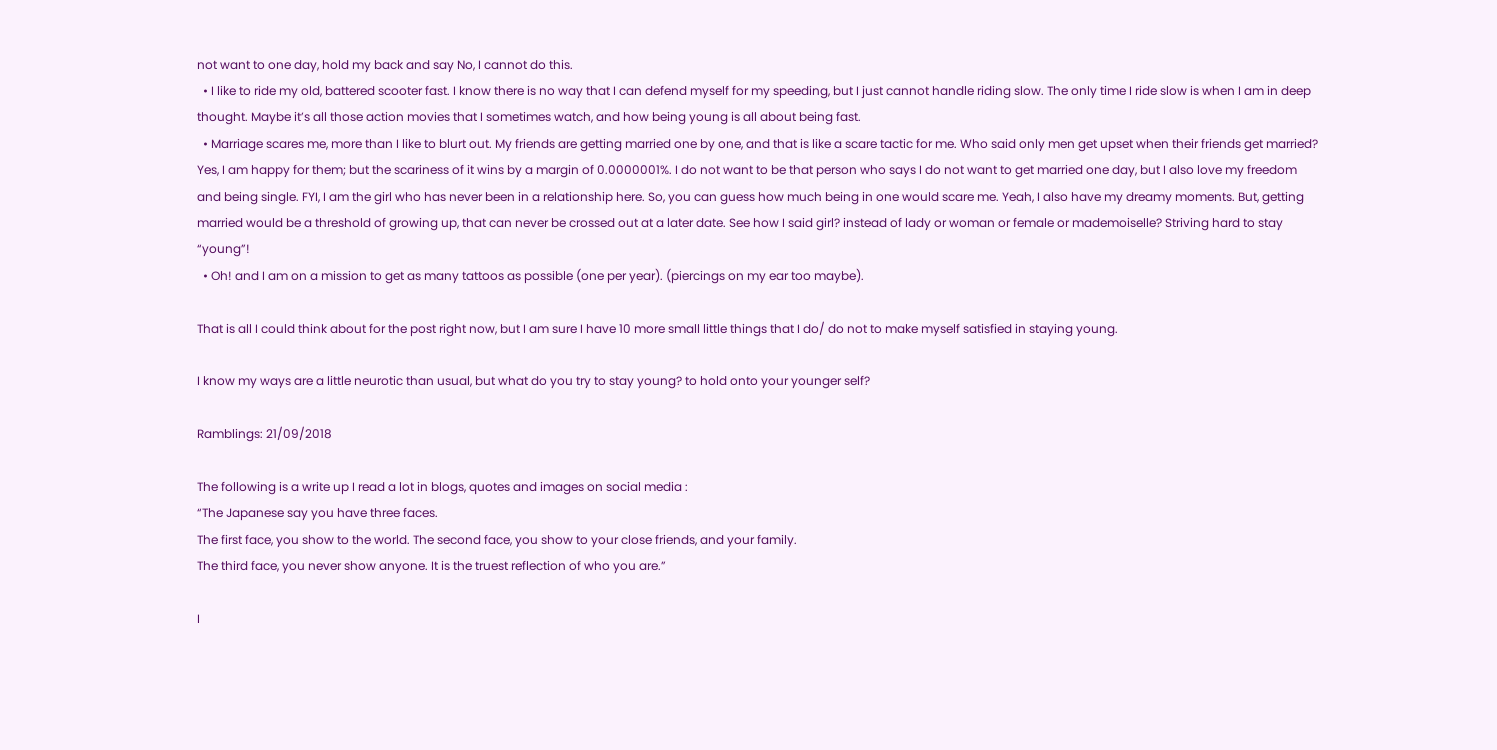not want to one day, hold my back and say No, I cannot do this.
  • I like to ride my old, battered scooter fast. I know there is no way that I can defend myself for my speeding, but I just cannot handle riding slow. The only time I ride slow is when I am in deep thought. Maybe it’s all those action movies that I sometimes watch, and how being young is all about being fast.
  • Marriage scares me, more than I like to blurt out. My friends are getting married one by one, and that is like a scare tactic for me. Who said only men get upset when their friends get married? Yes, I am happy for them; but the scariness of it wins by a margin of 0.0000001%. I do not want to be that person who says I do not want to get married one day, but I also love my freedom and being single. FYI, I am the girl who has never been in a relationship here. So, you can guess how much being in one would scare me. Yeah, I also have my dreamy moments. But, getting married would be a threshold of growing up, that can never be crossed out at a later date. See how I said girl? instead of lady or woman or female or mademoiselle? Striving hard to stay “young”!
  • Oh! and I am on a mission to get as many tattoos as possible (one per year). (piercings on my ear too maybe).

That is all I could think about for the post right now, but I am sure I have 10 more small little things that I do/ do not to make myself satisfied in staying young.

I know my ways are a little neurotic than usual, but what do you try to stay young? to hold onto your younger self?

Ramblings: 21/09/2018

The following is a write up I read a lot in blogs, quotes and images on social media :
“The Japanese say you have three faces.
The first face, you show to the world. The second face, you show to your close friends, and your family.
The third face, you never show anyone. It is the truest reflection of who you are.”

I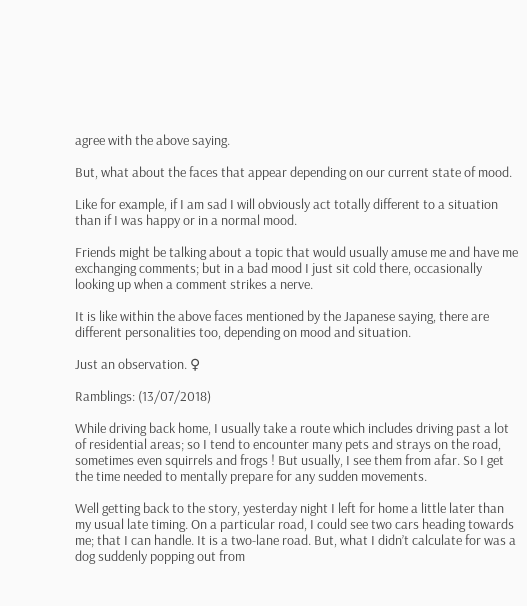agree with the above saying.

But, what about the faces that appear depending on our current state of mood.

Like for example, if I am sad I will obviously act totally different to a situation than if I was happy or in a normal mood.

Friends might be talking about a topic that would usually amuse me and have me exchanging comments; but in a bad mood I just sit cold there, occasionally looking up when a comment strikes a nerve.

It is like within the above faces mentioned by the Japanese saying, there are different personalities too, depending on mood and situation.

Just an observation. ♀

Ramblings: (13/07/2018)

While driving back home, I usually take a route which includes driving past a lot of residential areas; so I tend to encounter many pets and strays on the road, sometimes even squirrels and frogs ! But usually, I see them from afar. So I get the time needed to mentally prepare for any sudden movements.

Well getting back to the story, yesterday night I left for home a little later than my usual late timing. On a particular road, I could see two cars heading towards me; that I can handle. It is a two-lane road. But, what I didn’t calculate for was a dog suddenly popping out from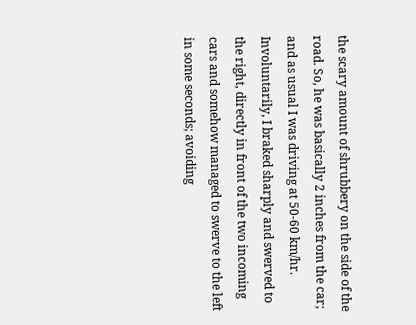the scary amount of shrubbery on the side of the road. So, he was basically 2 inches from the car; and as usual I was driving at 50-60 km/hr. Involuntarily, I braked sharply and swerved to the right, directly in front of the two incoming cars and somehow managed to swerve to the left in some seconds; avoiding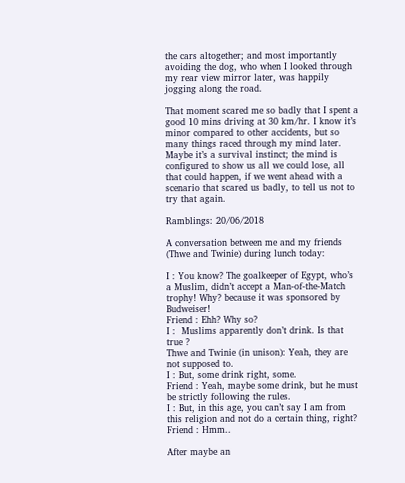the cars altogether; and most importantly avoiding the dog, who when I looked through my rear view mirror later, was happily jogging along the road.

That moment scared me so badly that I spent a good 10 mins driving at 30 km/hr. I know it’s minor compared to other accidents, but so many things raced through my mind later. Maybe it’s a survival instinct; the mind is configured to show us all we could lose, all that could happen, if we went ahead with a scenario that scared us badly, to tell us not to try that again.

Ramblings: 20/06/2018

A conversation between me and my friends (Thwe and Twinie) during lunch today:

I : You know? The goalkeeper of Egypt, who’s a Muslim, didn’t accept a Man-of-the-Match trophy! Why? because it was sponsored by Budweiser!
Friend : Ehh? Why so?
I :  Muslims apparently don’t drink. Is that true ?
Thwe and Twinie (in unison): Yeah, they are not supposed to.
I : But, some drink right, some.
Friend : Yeah, maybe some drink, but he must be strictly following the rules.
I : But, in this age, you can’t say I am from this religion and not do a certain thing, right?
Friend : Hmm..

After maybe an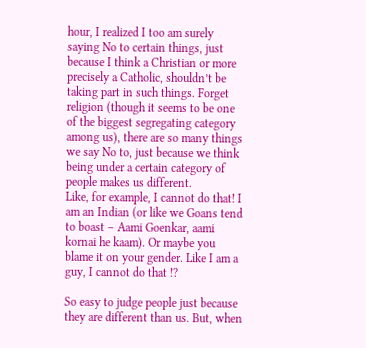hour, I realized I too am surely saying No to certain things, just because I think a Christian or more precisely a Catholic, shouldn’t be taking part in such things. Forget religion (though it seems to be one of the biggest segregating category among us), there are so many things we say No to, just because we think being under a certain category of people makes us different.
Like, for example, I cannot do that! I am an Indian (or like we Goans tend to boast – Aami Goenkar, aami kornai he kaam). Or maybe you blame it on your gender. Like I am a guy, I cannot do that !?

So easy to judge people just because they are different than us. But, when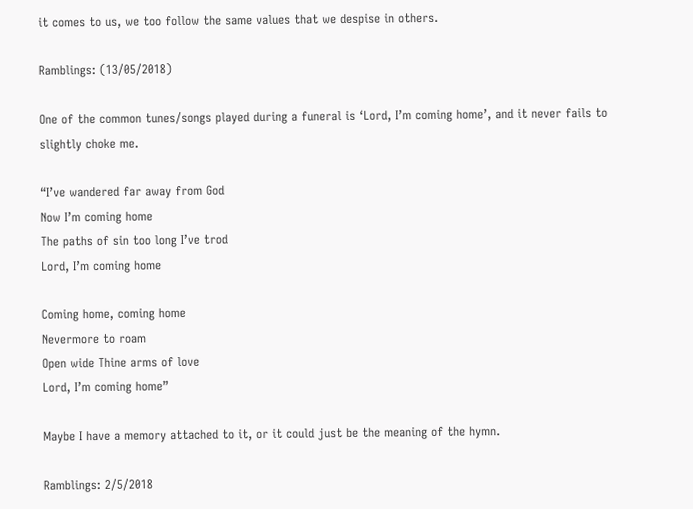it comes to us, we too follow the same values that we despise in others.

Ramblings: (13/05/2018)

One of the common tunes/songs played during a funeral is ‘Lord, I’m coming home’, and it never fails to slightly choke me.

“I’ve wandered far away from God
Now I’m coming home
The paths of sin too long I’ve trod
Lord, I’m coming home

Coming home, coming home
Nevermore to roam
Open wide Thine arms of love
Lord, I’m coming home”

Maybe I have a memory attached to it, or it could just be the meaning of the hymn.

Ramblings: 2/5/2018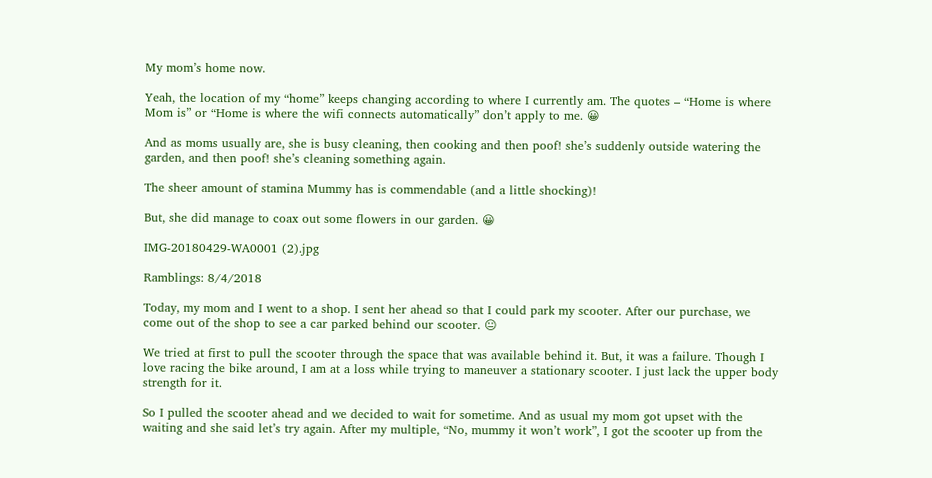My mom’s home now.

Yeah, the location of my “home” keeps changing according to where I currently am. The quotes – “Home is where Mom is” or “Home is where the wifi connects automatically” don’t apply to me. 😀

And as moms usually are, she is busy cleaning, then cooking and then poof! she’s suddenly outside watering the garden, and then poof! she’s cleaning something again.

The sheer amount of stamina Mummy has is commendable (and a little shocking)!

But, she did manage to coax out some flowers in our garden. 😀

IMG-20180429-WA0001 (2).jpg

Ramblings: 8/4/2018

Today, my mom and I went to a shop. I sent her ahead so that I could park my scooter. After our purchase, we come out of the shop to see a car parked behind our scooter. 😐

We tried at first to pull the scooter through the space that was available behind it. But, it was a failure. Though I love racing the bike around, I am at a loss while trying to maneuver a stationary scooter. I just lack the upper body strength for it.

So I pulled the scooter ahead and we decided to wait for sometime. And as usual my mom got upset with the waiting and she said let’s try again. After my multiple, “No, mummy it won’t work”, I got the scooter up from the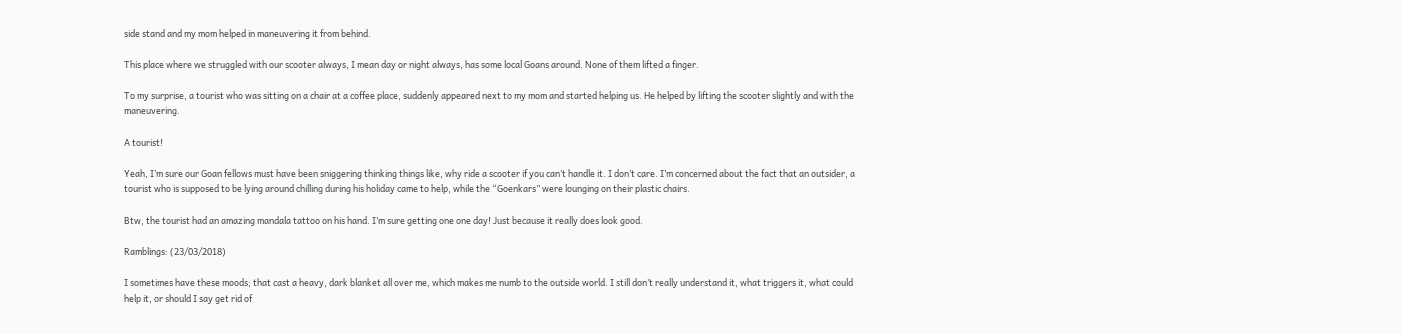side stand and my mom helped in maneuvering it from behind.

This place where we struggled with our scooter always, I mean day or night always, has some local Goans around. None of them lifted a finger.

To my surprise, a tourist who was sitting on a chair at a coffee place, suddenly appeared next to my mom and started helping us. He helped by lifting the scooter slightly and with the maneuvering.

A tourist!

Yeah, I’m sure our Goan fellows must have been sniggering thinking things like, why ride a scooter if you can’t handle it. I don’t care. I’m concerned about the fact that an outsider, a tourist who is supposed to be lying around chilling during his holiday came to help, while the “Goenkars” were lounging on their plastic chairs.

Btw, the tourist had an amazing mandala tattoo on his hand. I’m sure getting one one day! Just because it really does look good.

Ramblings: (23/03/2018)

I sometimes have these moods; that cast a heavy, dark blanket all over me, which makes me numb to the outside world. I still don’t really understand it, what triggers it, what could help it, or should I say get rid of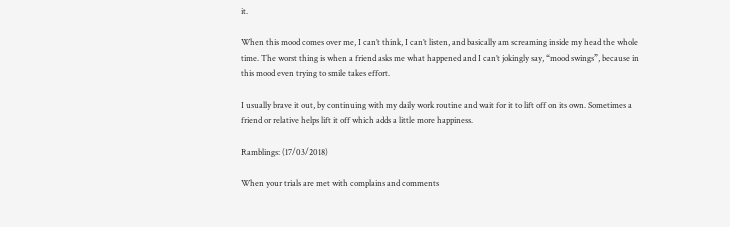it.

When this mood comes over me, I can’t think, I can’t listen, and basically am screaming inside my head the whole time. The worst thing is when a friend asks me what happened and I can’t jokingly say, “mood swings”, because in this mood even trying to smile takes effort.

I usually brave it out, by continuing with my daily work routine and wait for it to lift off on its own. Sometimes a friend or relative helps lift it off which adds a little more happiness.

Ramblings: (17/03/2018)

When your trials are met with complains and comments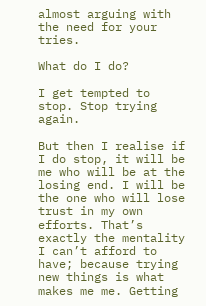almost arguing with the need for your tries.

What do I do?

I get tempted to stop. Stop trying again.

But then I realise if I do stop, it will be me who will be at the losing end. I will be the one who will lose trust in my own efforts. That’s exactly the mentality I can’t afford to have; because trying new things is what makes me me. Getting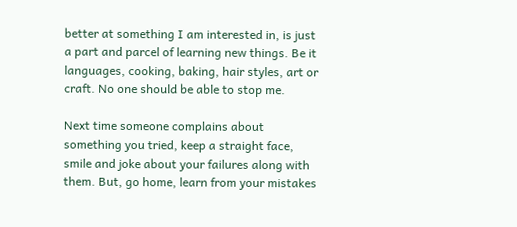better at something I am interested in, is just a part and parcel of learning new things. Be it languages, cooking, baking, hair styles, art or craft. No one should be able to stop me.

Next time someone complains about something you tried, keep a straight face, smile and joke about your failures along with them. But, go home, learn from your mistakes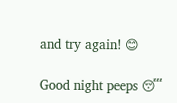and try again! 😊

Good night peeps 😴